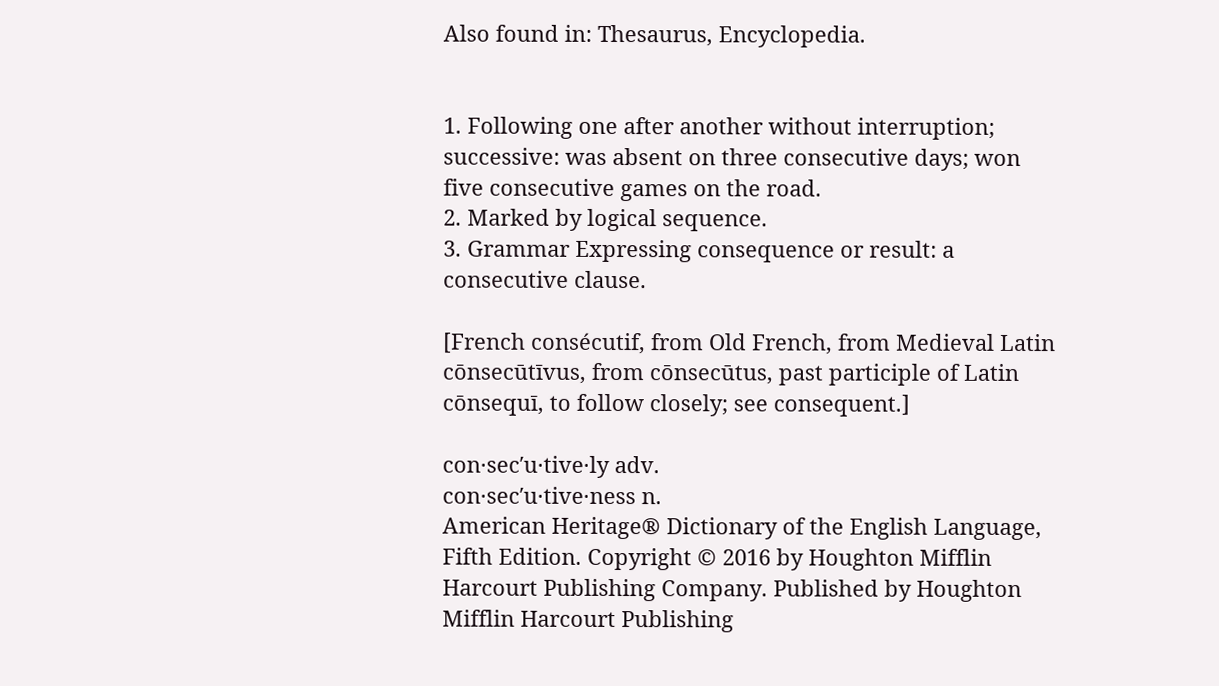Also found in: Thesaurus, Encyclopedia.


1. Following one after another without interruption; successive: was absent on three consecutive days; won five consecutive games on the road.
2. Marked by logical sequence.
3. Grammar Expressing consequence or result: a consecutive clause.

[French consécutif, from Old French, from Medieval Latin cōnsecūtīvus, from cōnsecūtus, past participle of Latin cōnsequī, to follow closely; see consequent.]

con·sec′u·tive·ly adv.
con·sec′u·tive·ness n.
American Heritage® Dictionary of the English Language, Fifth Edition. Copyright © 2016 by Houghton Mifflin Harcourt Publishing Company. Published by Houghton Mifflin Harcourt Publishing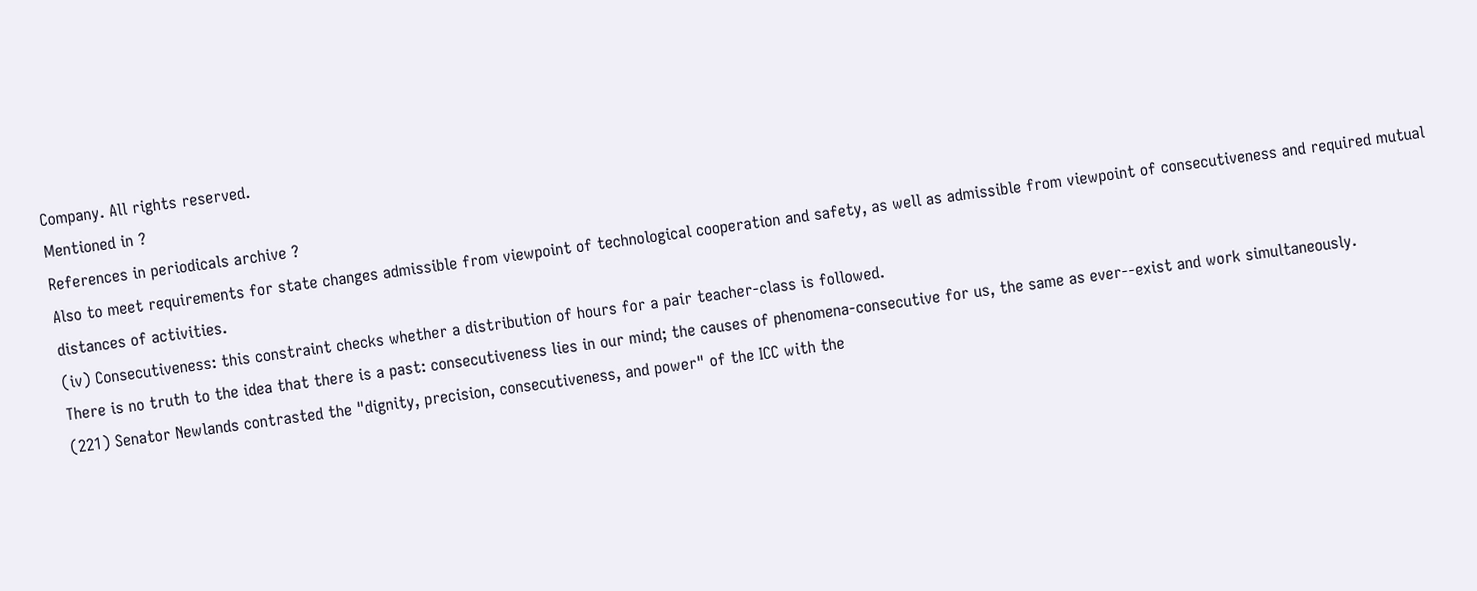Company. All rights reserved.
Mentioned in ?
References in periodicals archive ?
Also to meet requirements for state changes admissible from viewpoint of technological cooperation and safety, as well as admissible from viewpoint of consecutiveness and required mutual distances of activities.
(iv) Consecutiveness: this constraint checks whether a distribution of hours for a pair teacher-class is followed.
There is no truth to the idea that there is a past: consecutiveness lies in our mind; the causes of phenomena-consecutive for us, the same as ever--exist and work simultaneously.
(221) Senator Newlands contrasted the "dignity, precision, consecutiveness, and power" of the ICC with the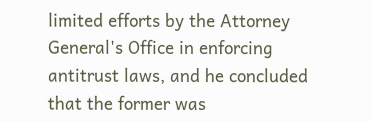limited efforts by the Attorney General's Office in enforcing antitrust laws, and he concluded that the former was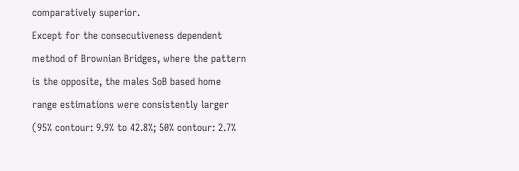comparatively superior.
Except for the consecutiveness dependent method of Brownian Bridges, where the pattern is the opposite, the males SoB based home range estimations were consistently larger (95% contour: 9.9% to 42.8%; 50% contour: 2.7%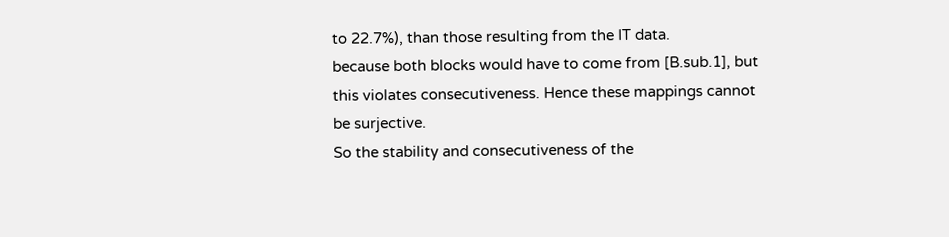to 22.7%), than those resulting from the IT data.
because both blocks would have to come from [B.sub.1], but this violates consecutiveness. Hence these mappings cannot be surjective.
So the stability and consecutiveness of the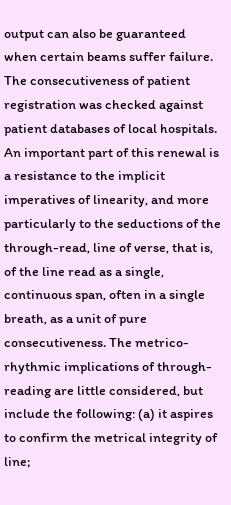output can also be guaranteed when certain beams suffer failure.
The consecutiveness of patient registration was checked against patient databases of local hospitals.
An important part of this renewal is a resistance to the implicit imperatives of linearity, and more particularly to the seductions of the through-read, line of verse, that is, of the line read as a single, continuous span, often in a single breath, as a unit of pure consecutiveness. The metrico-rhythmic implications of through-reading are little considered, but include the following: (a) it aspires to confirm the metrical integrity of line;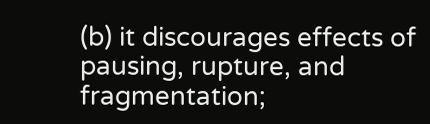(b) it discourages effects of pausing, rupture, and fragmentation;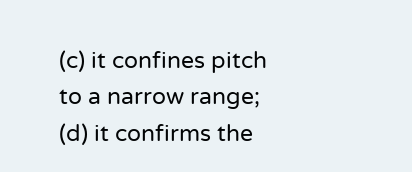(c) it confines pitch to a narrow range; (d) it confirms the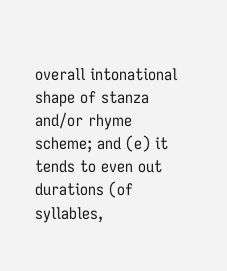overall intonational shape of stanza and/or rhyme scheme; and (e) it tends to even out durations (of syllables,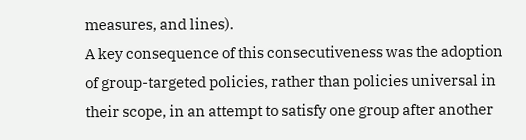measures, and lines).
A key consequence of this consecutiveness was the adoption of group-targeted policies, rather than policies universal in their scope, in an attempt to satisfy one group after another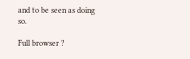and to be seen as doing so.

Full browser ?